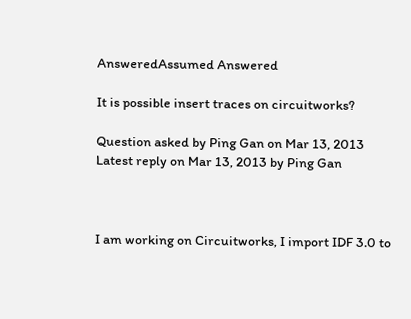AnsweredAssumed Answered

It is possible insert traces on circuitworks?

Question asked by Ping Gan on Mar 13, 2013
Latest reply on Mar 13, 2013 by Ping Gan



I am working on Circuitworks, I import IDF 3.0 to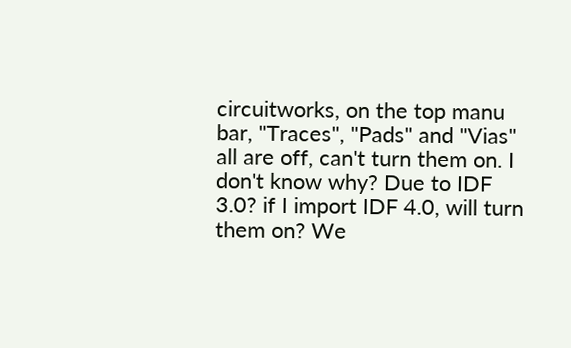circuitworks, on the top manu bar, "Traces", "Pads" and "Vias" all are off, can't turn them on. I don't know why? Due to IDF 3.0? if I import IDF 4.0, will turn them on? We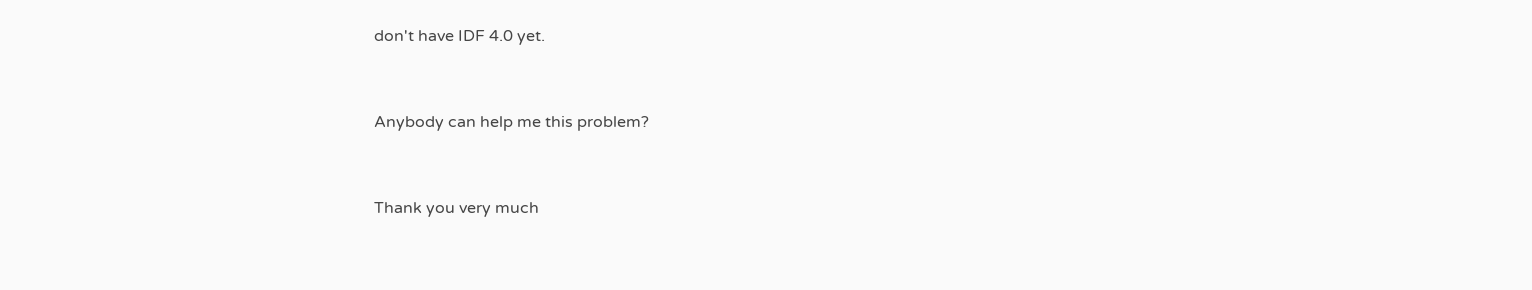don't have IDF 4.0 yet.


Anybody can help me this problem?


Thank you very much